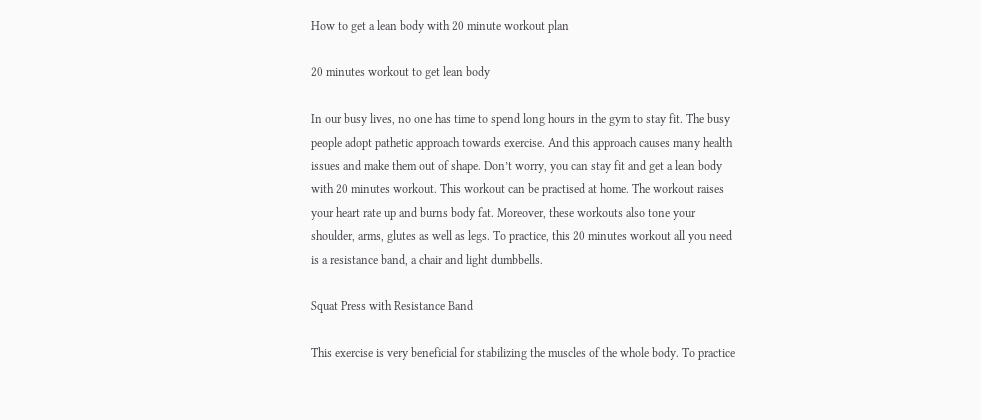How to get a lean body with 20 minute workout plan

20 minutes workout to get lean body

In our busy lives, no one has time to spend long hours in the gym to stay fit. The busy people adopt pathetic approach towards exercise. And this approach causes many health issues and make them out of shape. Don’t worry, you can stay fit and get a lean body with 20 minutes workout. This workout can be practised at home. The workout raises your heart rate up and burns body fat. Moreover, these workouts also tone your shoulder, arms, glutes as well as legs. To practice, this 20 minutes workout all you need is a resistance band, a chair and light dumbbells.

Squat Press with Resistance Band

This exercise is very beneficial for stabilizing the muscles of the whole body. To practice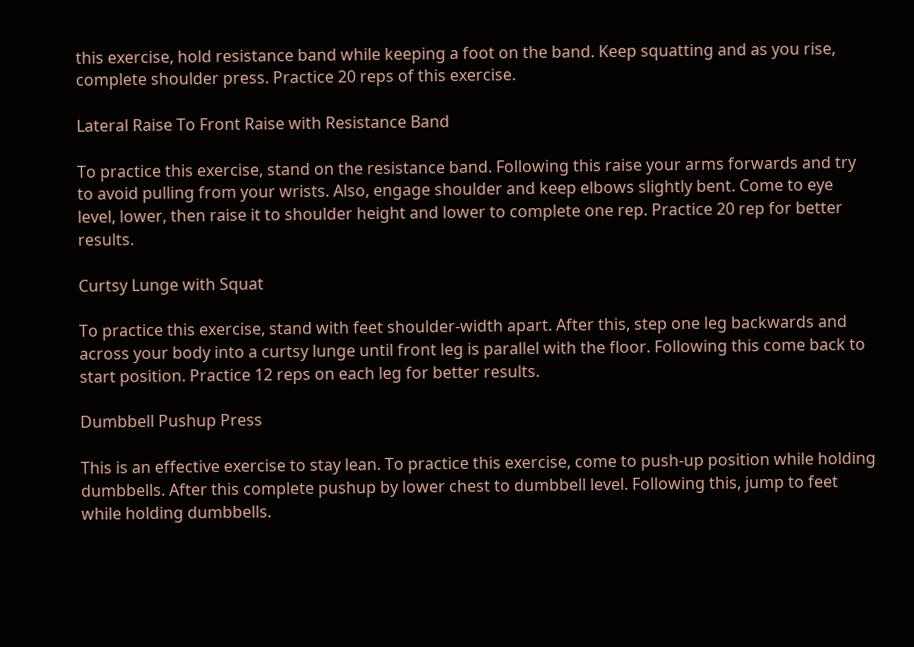this exercise, hold resistance band while keeping a foot on the band. Keep squatting and as you rise, complete shoulder press. Practice 20 reps of this exercise.

Lateral Raise To Front Raise with Resistance Band

To practice this exercise, stand on the resistance band. Following this raise your arms forwards and try to avoid pulling from your wrists. Also, engage shoulder and keep elbows slightly bent. Come to eye level, lower, then raise it to shoulder height and lower to complete one rep. Practice 20 rep for better results.

Curtsy Lunge with Squat

To practice this exercise, stand with feet shoulder-width apart. After this, step one leg backwards and across your body into a curtsy lunge until front leg is parallel with the floor. Following this come back to start position. Practice 12 reps on each leg for better results.

Dumbbell Pushup Press

This is an effective exercise to stay lean. To practice this exercise, come to push-up position while holding dumbbells. After this complete pushup by lower chest to dumbbell level. Following this, jump to feet while holding dumbbells.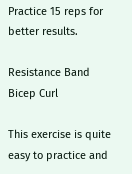Practice 15 reps for better results.

Resistance Band Bicep Curl

This exercise is quite easy to practice and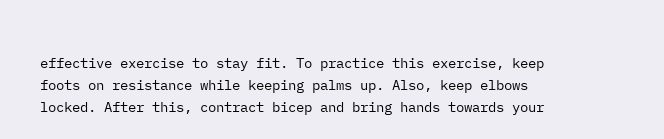effective exercise to stay fit. To practice this exercise, keep foots on resistance while keeping palms up. Also, keep elbows locked. After this, contract bicep and bring hands towards your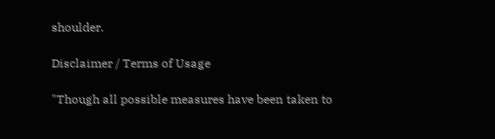shoulder.

Disclaimer / Terms of Usage

"Though all possible measures have been taken to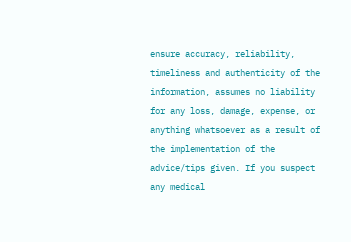ensure accuracy, reliability, timeliness and authenticity of the information, assumes no liability for any loss, damage, expense, or anything whatsoever as a result of the implementation of the advice/tips given. If you suspect any medical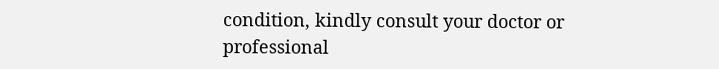condition, kindly consult your doctor or professional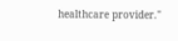healthcare provider."